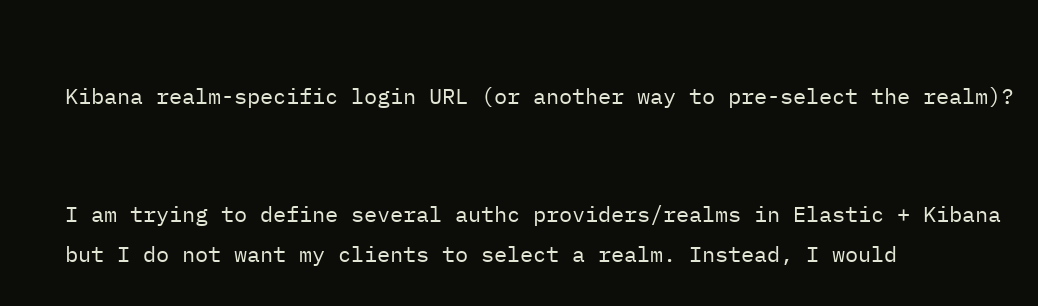Kibana realm-specific login URL (or another way to pre-select the realm)?


I am trying to define several authc providers/realms in Elastic + Kibana but I do not want my clients to select a realm. Instead, I would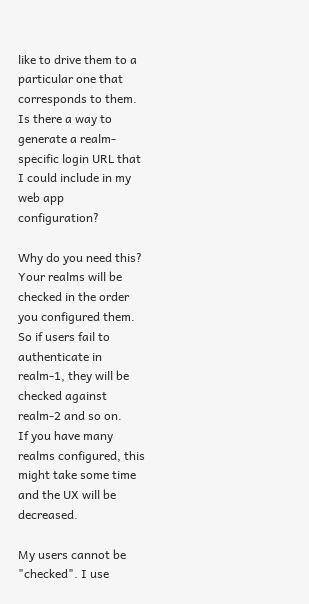like to drive them to a particular one that corresponds to them. Is there a way to generate a realm-specific login URL that I could include in my web app configuration?

Why do you need this?
Your realms will be checked in the order you configured them.
So if users fail to authenticate in realm-1, they will be checked against realm-2 and so on.
If you have many realms configured, this might take some time and the UX will be decreased.

My users cannot be "checked". I use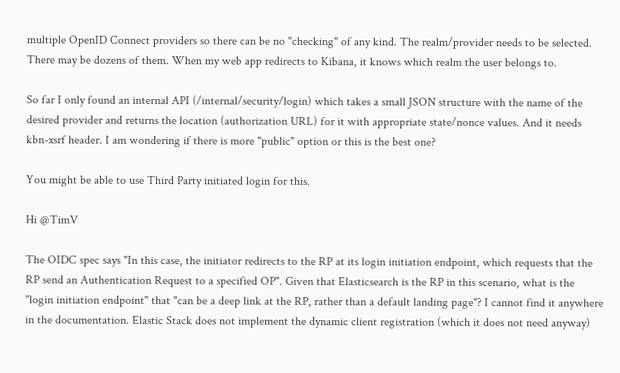multiple OpenID Connect providers so there can be no "checking" of any kind. The realm/provider needs to be selected. There may be dozens of them. When my web app redirects to Kibana, it knows which realm the user belongs to.

So far I only found an internal API (/internal/security/login) which takes a small JSON structure with the name of the desired provider and returns the location (authorization URL) for it with appropriate state/nonce values. And it needs kbn-xsrf header. I am wondering if there is more "public" option or this is the best one?

You might be able to use Third Party initiated login for this.

Hi @TimV

The OIDC spec says "In this case, the initiator redirects to the RP at its login initiation endpoint, which requests that the RP send an Authentication Request to a specified OP". Given that Elasticsearch is the RP in this scenario, what is the "login initiation endpoint" that "can be a deep link at the RP, rather than a default landing page"? I cannot find it anywhere in the documentation. Elastic Stack does not implement the dynamic client registration (which it does not need anyway)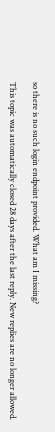so there is no such login endpoint provided. What am I missing?

This topic was automatically closed 28 days after the last reply. New replies are no longer allowed.